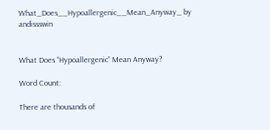What_Does__Hypoallergenic__Mean_Anyway_ by andissswin


What Does “Hypoallergenic” Mean Anyway?

Word Count:

There are thousands of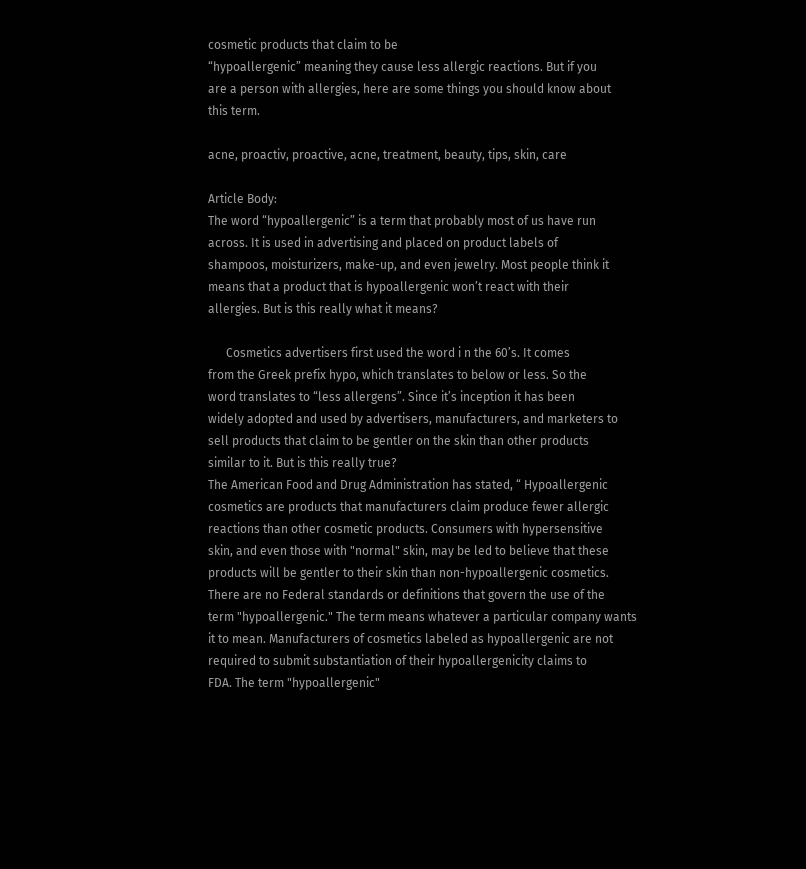cosmetic products that claim to be
“hypoallergenic” meaning they cause less allergic reactions. But if you
are a person with allergies, here are some things you should know about
this term.

acne, proactiv, proactive, acne, treatment, beauty, tips, skin, care

Article Body:
The word “hypoallergenic” is a term that probably most of us have run
across. It is used in advertising and placed on product labels of
shampoos, moisturizers, make-up, and even jewelry. Most people think it
means that a product that is hypoallergenic won’t react with their
allergies. But is this really what it means?

      Cosmetics advertisers first used the word i n the 60’s. It comes
from the Greek prefix hypo, which translates to below or less. So the
word translates to “less allergens”. Since it’s inception it has been
widely adopted and used by advertisers, manufacturers, and marketers to
sell products that claim to be gentler on the skin than other products
similar to it. But is this really true?
The American Food and Drug Administration has stated, “ Hypoallergenic
cosmetics are products that manufacturers claim produce fewer allergic
reactions than other cosmetic products. Consumers with hypersensitive
skin, and even those with "normal" skin, may be led to believe that these
products will be gentler to their skin than non-hypoallergenic cosmetics.
There are no Federal standards or definitions that govern the use of the
term "hypoallergenic." The term means whatever a particular company wants
it to mean. Manufacturers of cosmetics labeled as hypoallergenic are not
required to submit substantiation of their hypoallergenicity claims to
FDA. The term "hypoallergenic"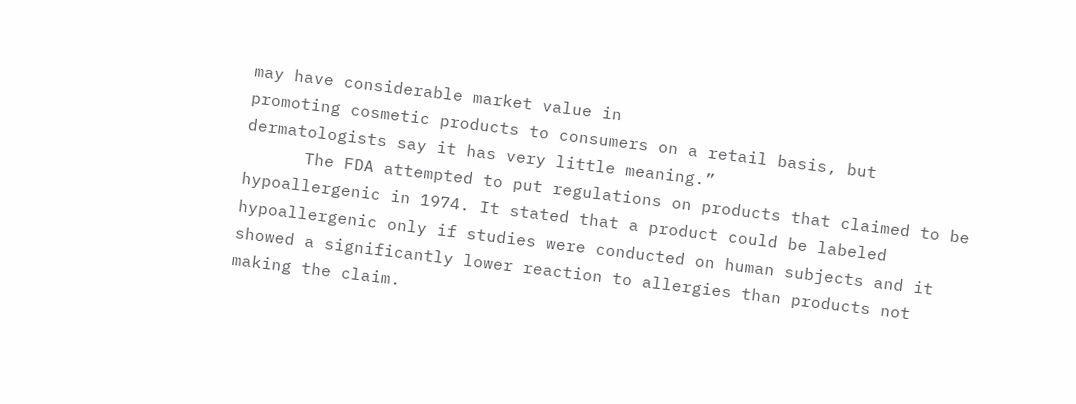may have considerable market value in
promoting cosmetic products to consumers on a retail basis, but
dermatologists say it has very little meaning.”
      The FDA attempted to put regulations on products that claimed to be
hypoallergenic in 1974. It stated that a product could be labeled
hypoallergenic only if studies were conducted on human subjects and it
showed a significantly lower reaction to allergies than products not
making the claim.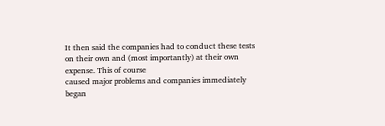It then said the companies had to conduct these tests
on their own and (most importantly) at their own expense. This of course
caused major problems and companies immediately began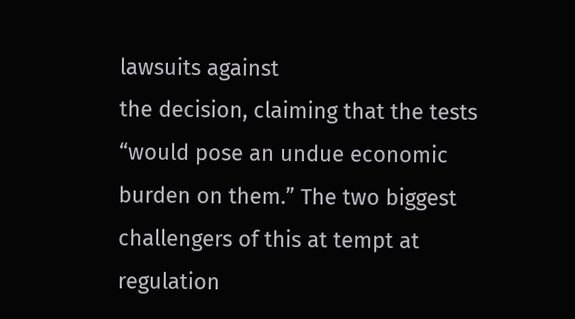lawsuits against
the decision, claiming that the tests “would pose an undue economic
burden on them.” The two biggest challengers of this at tempt at
regulation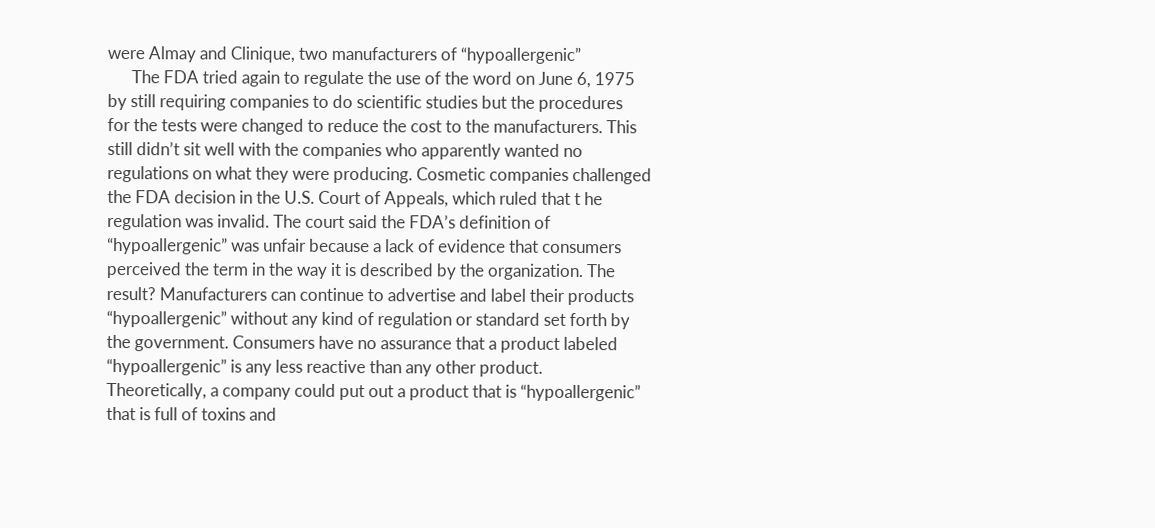were Almay and Clinique, two manufacturers of “hypoallergenic”
      The FDA tried again to regulate the use of the word on June 6, 1975
by still requiring companies to do scientific studies but the procedures
for the tests were changed to reduce the cost to the manufacturers. This
still didn’t sit well with the companies who apparently wanted no
regulations on what they were producing. Cosmetic companies challenged
the FDA decision in the U.S. Court of Appeals, which ruled that t he
regulation was invalid. The court said the FDA’s definition of
“hypoallergenic” was unfair because a lack of evidence that consumers
perceived the term in the way it is described by the organization. The
result? Manufacturers can continue to advertise and label their products
“hypoallergenic” without any kind of regulation or standard set forth by
the government. Consumers have no assurance that a product labeled
“hypoallergenic” is any less reactive than any other product.
Theoretically, a company could put out a product that is “hypoallergenic”
that is full of toxins and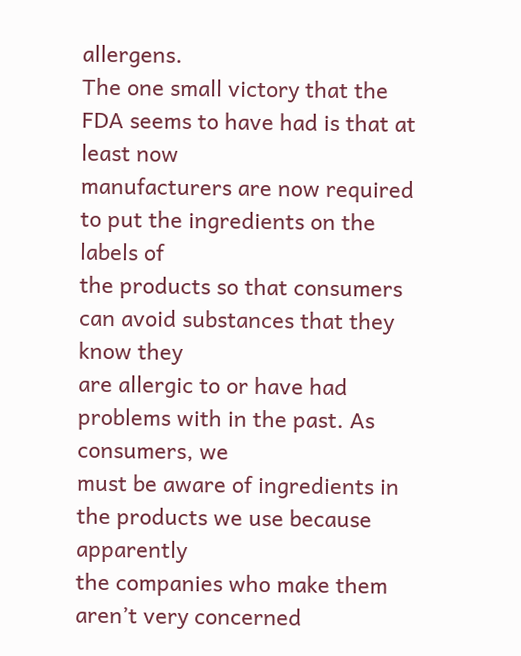allergens.
The one small victory that the FDA seems to have had is that at least now
manufacturers are now required to put the ingredients on the labels of
the products so that consumers can avoid substances that they know they
are allergic to or have had problems with in the past. As consumers, we
must be aware of ingredients in the products we use because apparently
the companies who make them aren’t very concerned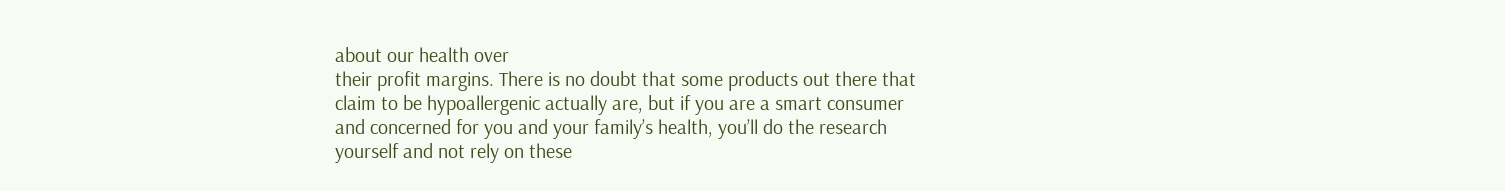about our health over
their profit margins. There is no doubt that some products out there that
claim to be hypoallergenic actually are, but if you are a smart consumer
and concerned for you and your family’s health, you’ll do the research
yourself and not rely on these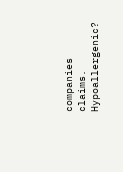companies claims. Hypoallergenic?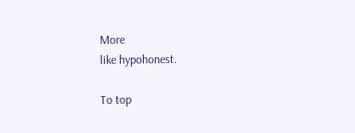More
like hypohonest.

To top